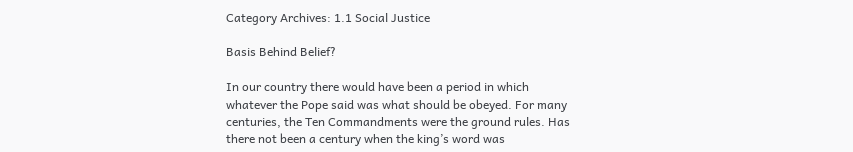Category Archives: 1.1 Social Justice

Basis Behind Belief?

In our country there would have been a period in which whatever the Pope said was what should be obeyed. For many centuries, the Ten Commandments were the ground rules. Has there not been a century when the king’s word was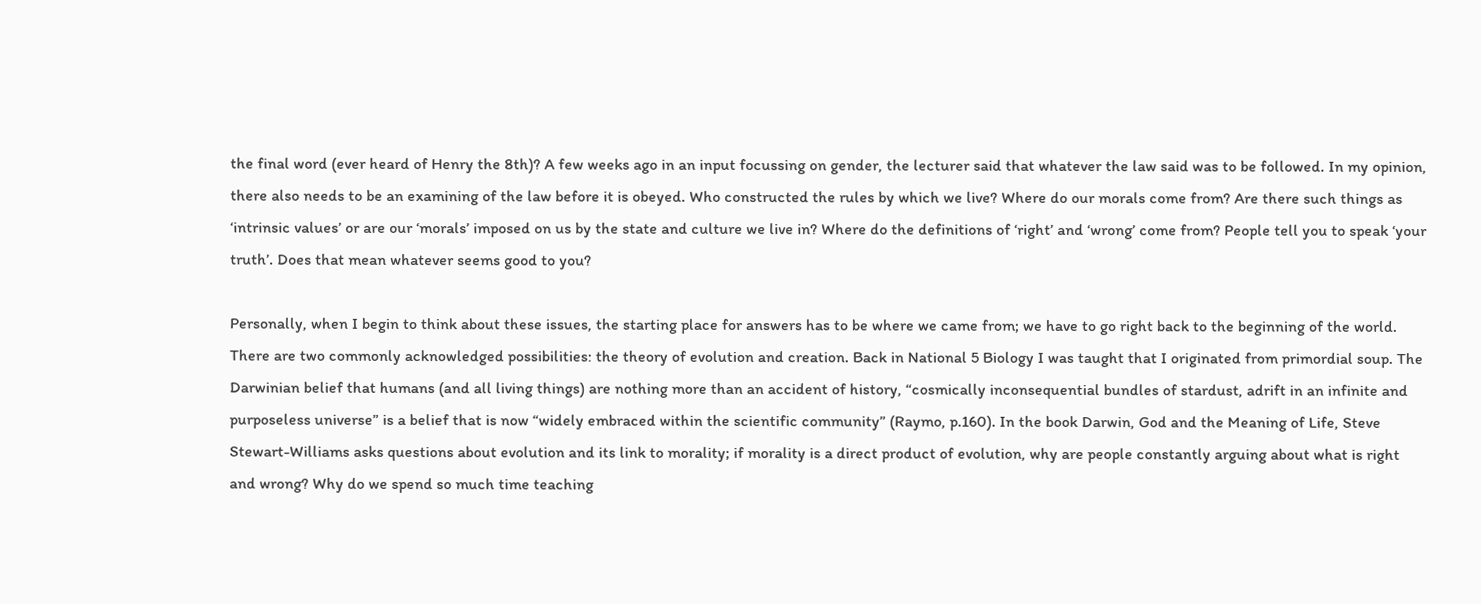the final word (ever heard of Henry the 8th)? A few weeks ago in an input focussing on gender, the lecturer said that whatever the law said was to be followed. In my opinion, there also needs to be an examining of the law before it is obeyed. Who constructed the rules by which we live? Where do our morals come from? Are there such things as ‘intrinsic values’ or are our ‘morals’ imposed on us by the state and culture we live in? Where do the definitions of ‘right’ and ‘wrong’ come from? People tell you to speak ‘your truth’. Does that mean whatever seems good to you?

Personally, when I begin to think about these issues, the starting place for answers has to be where we came from; we have to go right back to the beginning of the world. There are two commonly acknowledged possibilities: the theory of evolution and creation. Back in National 5 Biology I was taught that I originated from primordial soup. The Darwinian belief that humans (and all living things) are nothing more than an accident of history, “cosmically inconsequential bundles of stardust, adrift in an infinite and purposeless universe” is a belief that is now “widely embraced within the scientific community” (Raymo, p.160). In the book Darwin, God and the Meaning of Life, Steve Stewart-Williams asks questions about evolution and its link to morality; if morality is a direct product of evolution, why are people constantly arguing about what is right and wrong? Why do we spend so much time teaching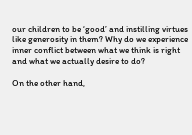our children to be ‘good’ and instilling virtues like generosity in them? Why do we experience inner conflict between what we think is right and what we actually desire to do?

On the other hand,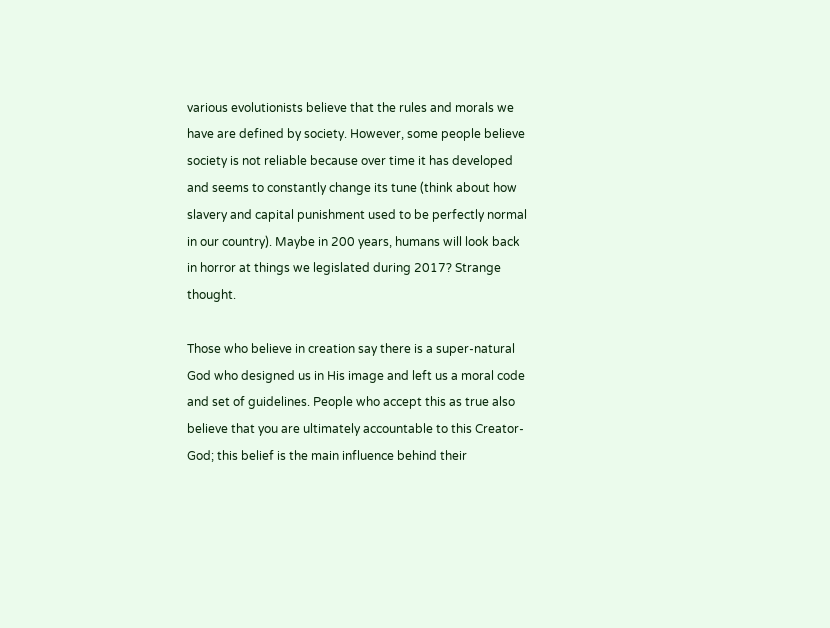various evolutionists believe that the rules and morals we have are defined by society. However, some people believe society is not reliable because over time it has developed and seems to constantly change its tune (think about how slavery and capital punishment used to be perfectly normal in our country). Maybe in 200 years, humans will look back in horror at things we legislated during 2017? Strange thought.

Those who believe in creation say there is a super-natural God who designed us in His image and left us a moral code and set of guidelines. People who accept this as true also believe that you are ultimately accountable to this Creator-God; this belief is the main influence behind their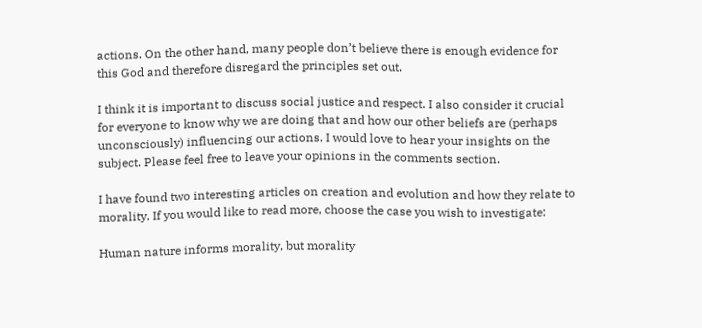actions. On the other hand, many people don’t believe there is enough evidence for this God and therefore disregard the principles set out.

I think it is important to discuss social justice and respect. I also consider it crucial for everyone to know why we are doing that and how our other beliefs are (perhaps unconsciously) influencing our actions. I would love to hear your insights on the subject. Please feel free to leave your opinions in the comments section.

I have found two interesting articles on creation and evolution and how they relate to morality. If you would like to read more, choose the case you wish to investigate:

Human nature informs morality, but morality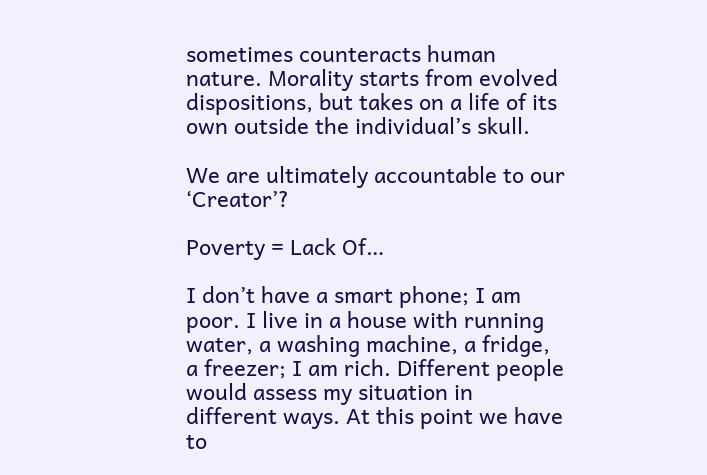sometimes counteracts human nature. Morality starts from evolved dispositions, but takes on a life of its own outside the individual’s skull.

We are ultimately accountable to our ‘Creator’?

Poverty = Lack Of…

I don’t have a smart phone; I am poor. I live in a house with running water, a washing machine, a fridge, a freezer; I am rich. Different people would assess my situation in different ways. At this point we have to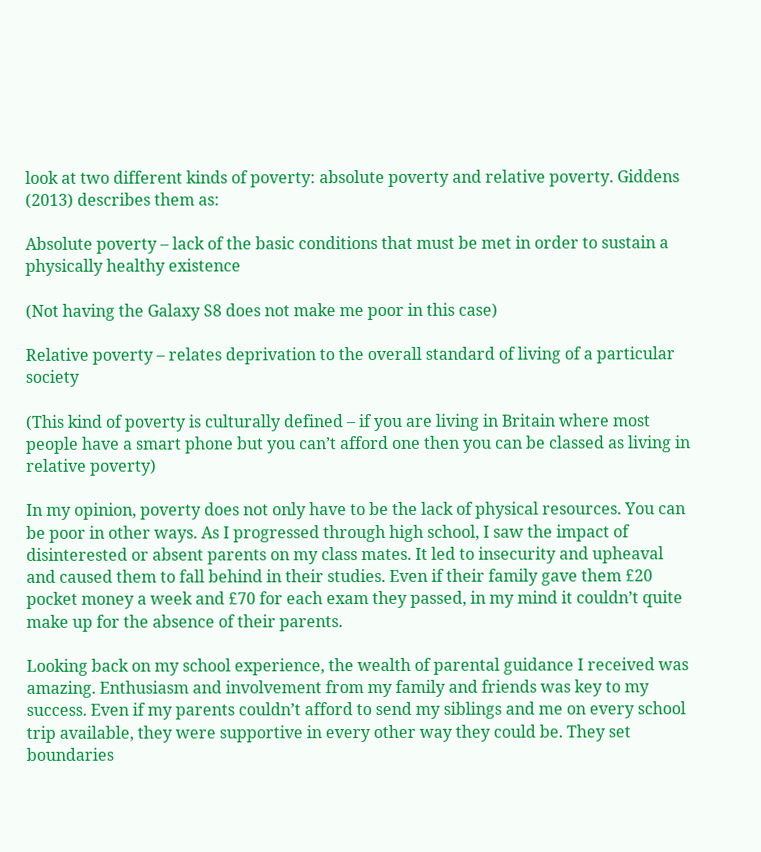look at two different kinds of poverty: absolute poverty and relative poverty. Giddens (2013) describes them as:

Absolute poverty – lack of the basic conditions that must be met in order to sustain a physically healthy existence

(Not having the Galaxy S8 does not make me poor in this case)

Relative poverty – relates deprivation to the overall standard of living of a particular society

(This kind of poverty is culturally defined – if you are living in Britain where most people have a smart phone but you can’t afford one then you can be classed as living in relative poverty)

In my opinion, poverty does not only have to be the lack of physical resources. You can be poor in other ways. As I progressed through high school, I saw the impact of disinterested or absent parents on my class mates. It led to insecurity and upheaval and caused them to fall behind in their studies. Even if their family gave them £20 pocket money a week and £70 for each exam they passed, in my mind it couldn’t quite make up for the absence of their parents.

Looking back on my school experience, the wealth of parental guidance I received was amazing. Enthusiasm and involvement from my family and friends was key to my success. Even if my parents couldn’t afford to send my siblings and me on every school trip available, they were supportive in every other way they could be. They set boundaries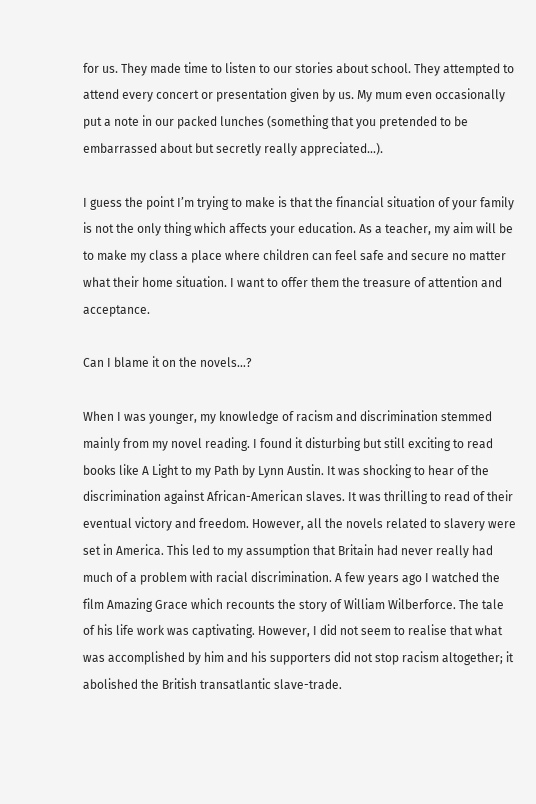for us. They made time to listen to our stories about school. They attempted to attend every concert or presentation given by us. My mum even occasionally put a note in our packed lunches (something that you pretended to be embarrassed about but secretly really appreciated…).

I guess the point I’m trying to make is that the financial situation of your family is not the only thing which affects your education. As a teacher, my aim will be to make my class a place where children can feel safe and secure no matter what their home situation. I want to offer them the treasure of attention and acceptance.

Can I blame it on the novels…?

When I was younger, my knowledge of racism and discrimination stemmed mainly from my novel reading. I found it disturbing but still exciting to read books like A Light to my Path by Lynn Austin. It was shocking to hear of the discrimination against African-American slaves. It was thrilling to read of their eventual victory and freedom. However, all the novels related to slavery were set in America. This led to my assumption that Britain had never really had much of a problem with racial discrimination. A few years ago I watched the film Amazing Grace which recounts the story of William Wilberforce. The tale of his life work was captivating. However, I did not seem to realise that what was accomplished by him and his supporters did not stop racism altogether; it abolished the British transatlantic slave-trade.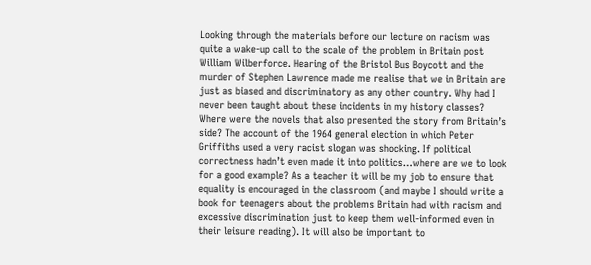Looking through the materials before our lecture on racism was quite a wake-up call to the scale of the problem in Britain post William Wilberforce. Hearing of the Bristol Bus Boycott and the murder of Stephen Lawrence made me realise that we in Britain are just as biased and discriminatory as any other country. Why had I never been taught about these incidents in my history classes? Where were the novels that also presented the story from Britain’s side? The account of the 1964 general election in which Peter Griffiths used a very racist slogan was shocking. If political correctness hadn’t even made it into politics…where are we to look for a good example? As a teacher it will be my job to ensure that equality is encouraged in the classroom (and maybe I should write a book for teenagers about the problems Britain had with racism and excessive discrimination just to keep them well-informed even in their leisure reading). It will also be important to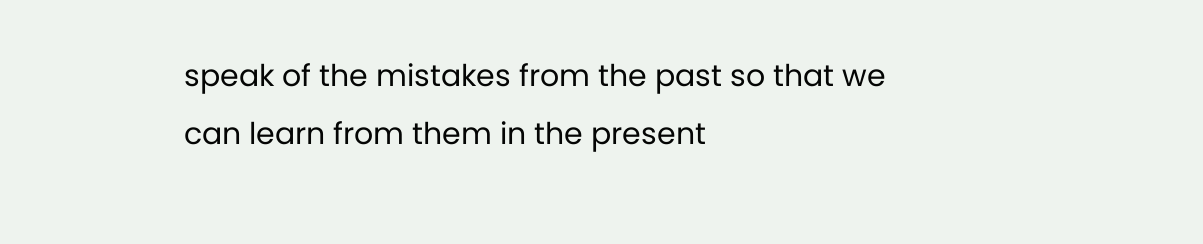speak of the mistakes from the past so that we can learn from them in the present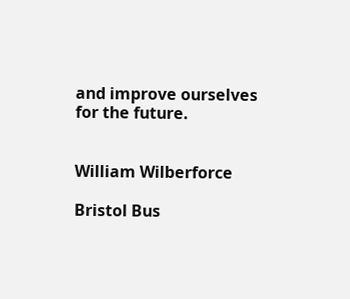and improve ourselves for the future.


William Wilberforce

Bristol Bus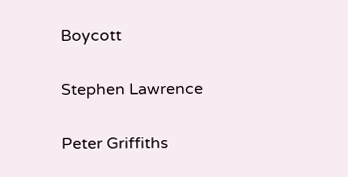Boycott

Stephen Lawrence

Peter Griffiths